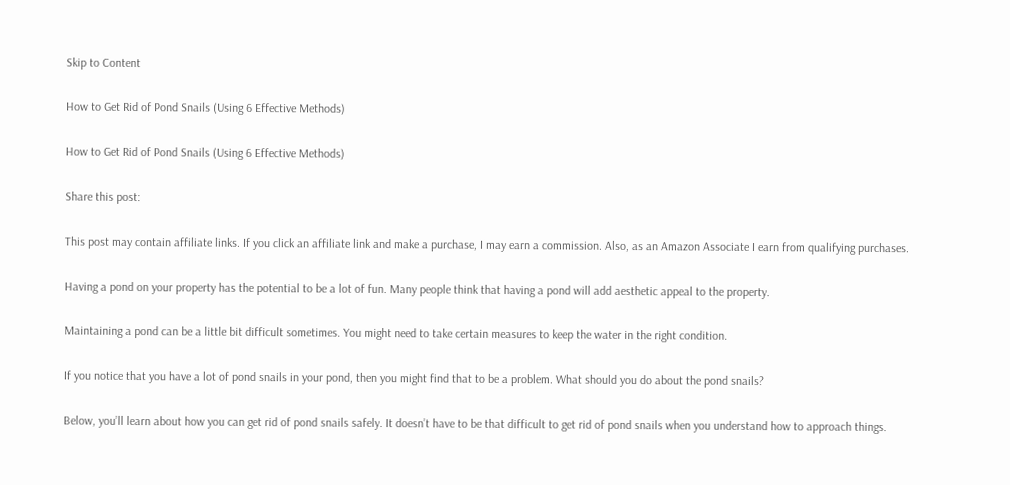Skip to Content

How to Get Rid of Pond Snails (Using 6 Effective Methods)

How to Get Rid of Pond Snails (Using 6 Effective Methods)

Share this post:

This post may contain affiliate links. If you click an affiliate link and make a purchase, I may earn a commission. Also, as an Amazon Associate I earn from qualifying purchases.

Having a pond on your property has the potential to be a lot of fun. Many people think that having a pond will add aesthetic appeal to the property.

Maintaining a pond can be a little bit difficult sometimes. You might need to take certain measures to keep the water in the right condition.

If you notice that you have a lot of pond snails in your pond, then you might find that to be a problem. What should you do about the pond snails?

Below, you’ll learn about how you can get rid of pond snails safely. It doesn’t have to be that difficult to get rid of pond snails when you understand how to approach things.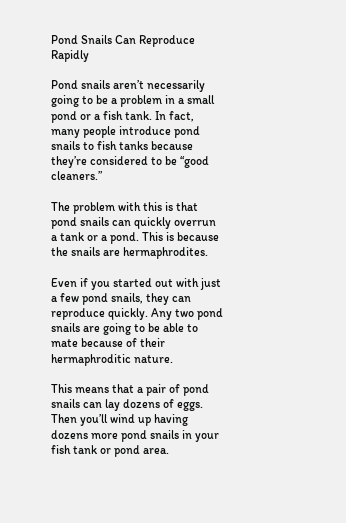Pond Snails Can Reproduce Rapidly

Pond snails aren’t necessarily going to be a problem in a small pond or a fish tank. In fact, many people introduce pond snails to fish tanks because they’re considered to be “good cleaners.”

The problem with this is that pond snails can quickly overrun a tank or a pond. This is because the snails are hermaphrodites.

Even if you started out with just a few pond snails, they can reproduce quickly. Any two pond snails are going to be able to mate because of their hermaphroditic nature.

This means that a pair of pond snails can lay dozens of eggs. Then you’ll wind up having dozens more pond snails in your fish tank or pond area.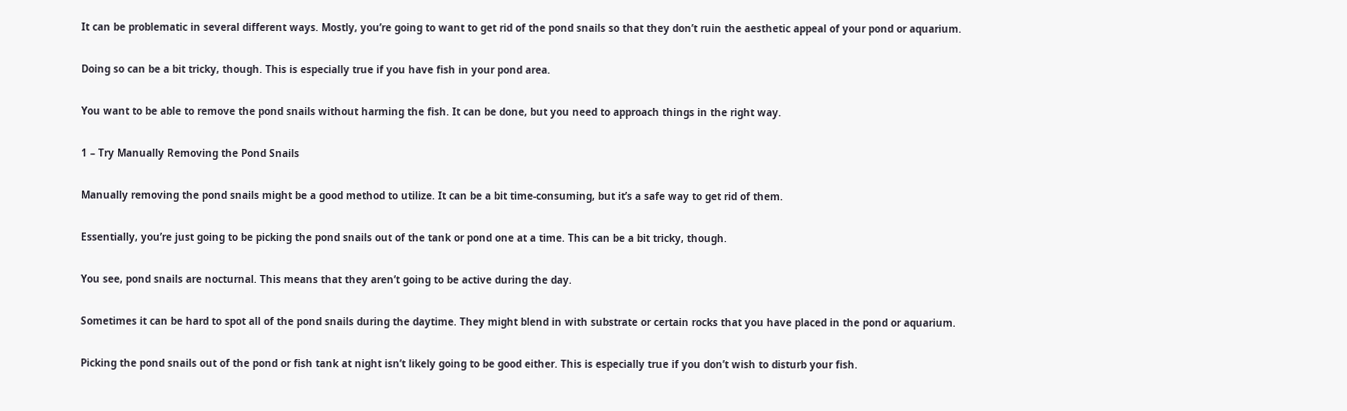It can be problematic in several different ways. Mostly, you’re going to want to get rid of the pond snails so that they don’t ruin the aesthetic appeal of your pond or aquarium.

Doing so can be a bit tricky, though. This is especially true if you have fish in your pond area.

You want to be able to remove the pond snails without harming the fish. It can be done, but you need to approach things in the right way.

1 – Try Manually Removing the Pond Snails

Manually removing the pond snails might be a good method to utilize. It can be a bit time-consuming, but it’s a safe way to get rid of them.

Essentially, you’re just going to be picking the pond snails out of the tank or pond one at a time. This can be a bit tricky, though.

You see, pond snails are nocturnal. This means that they aren’t going to be active during the day.

Sometimes it can be hard to spot all of the pond snails during the daytime. They might blend in with substrate or certain rocks that you have placed in the pond or aquarium.

Picking the pond snails out of the pond or fish tank at night isn’t likely going to be good either. This is especially true if you don’t wish to disturb your fish.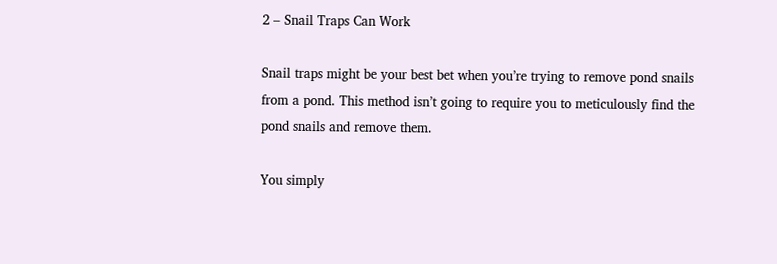2 – Snail Traps Can Work

Snail traps might be your best bet when you’re trying to remove pond snails from a pond. This method isn’t going to require you to meticulously find the pond snails and remove them.

You simply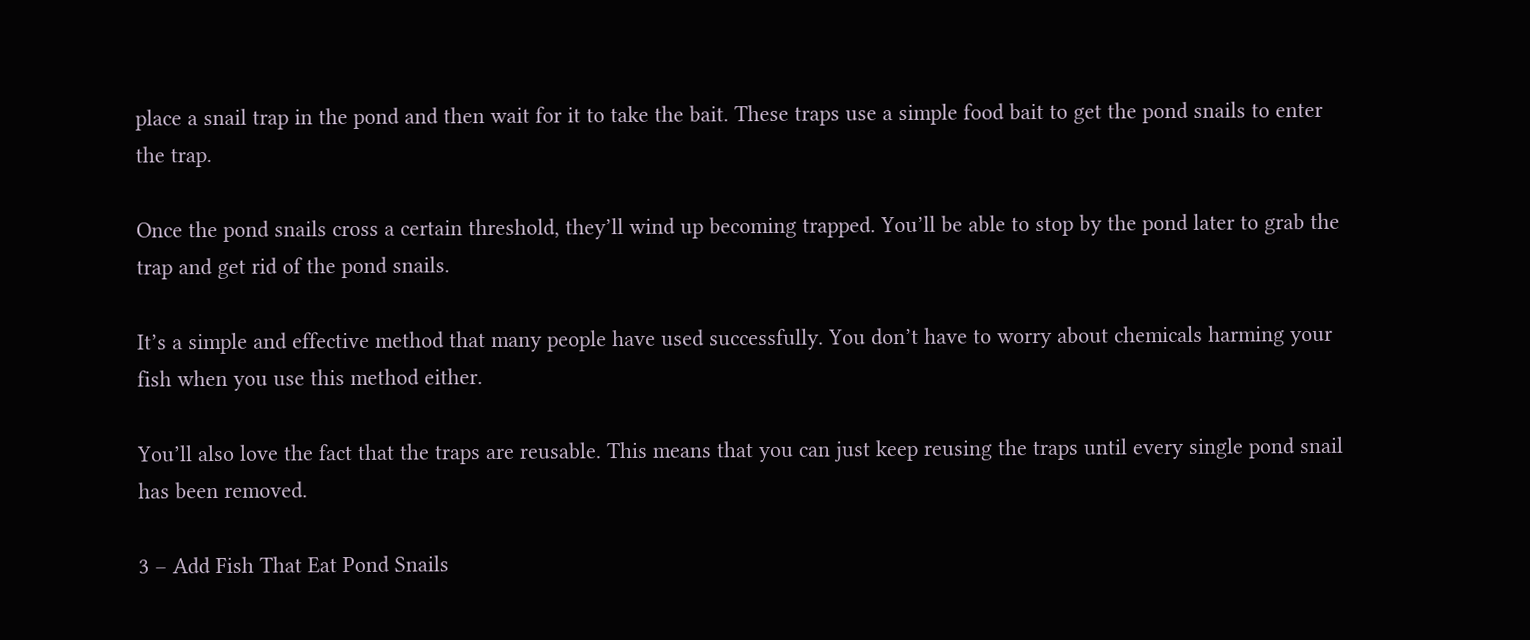place a snail trap in the pond and then wait for it to take the bait. These traps use a simple food bait to get the pond snails to enter the trap.

Once the pond snails cross a certain threshold, they’ll wind up becoming trapped. You’ll be able to stop by the pond later to grab the trap and get rid of the pond snails.

It’s a simple and effective method that many people have used successfully. You don’t have to worry about chemicals harming your fish when you use this method either.

You’ll also love the fact that the traps are reusable. This means that you can just keep reusing the traps until every single pond snail has been removed.

3 – Add Fish That Eat Pond Snails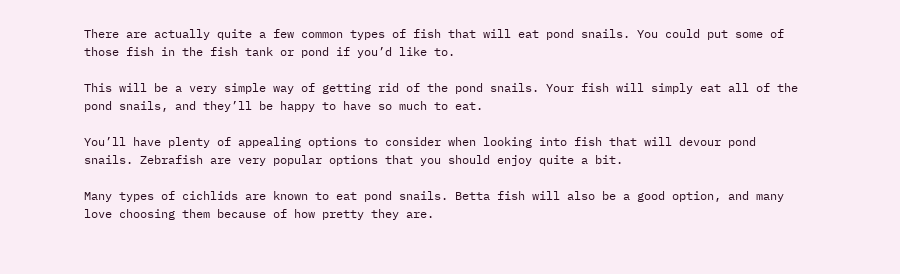There are actually quite a few common types of fish that will eat pond snails. You could put some of those fish in the fish tank or pond if you’d like to.

This will be a very simple way of getting rid of the pond snails. Your fish will simply eat all of the pond snails, and they’ll be happy to have so much to eat.

You’ll have plenty of appealing options to consider when looking into fish that will devour pond snails. Zebrafish are very popular options that you should enjoy quite a bit.

Many types of cichlids are known to eat pond snails. Betta fish will also be a good option, and many love choosing them because of how pretty they are.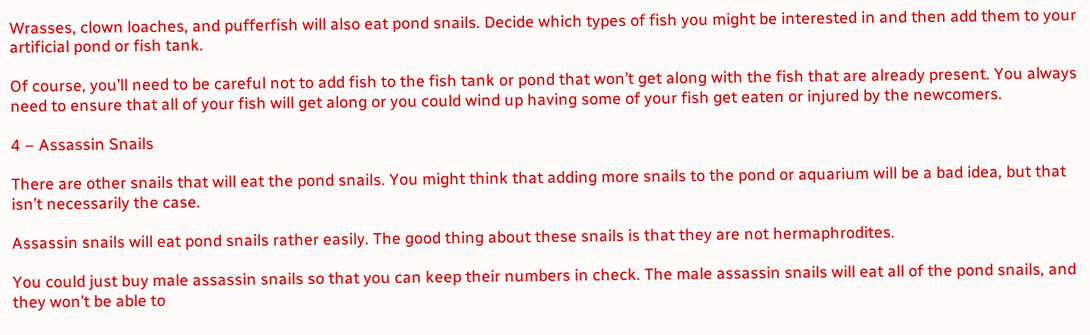Wrasses, clown loaches, and pufferfish will also eat pond snails. Decide which types of fish you might be interested in and then add them to your artificial pond or fish tank.

Of course, you’ll need to be careful not to add fish to the fish tank or pond that won’t get along with the fish that are already present. You always need to ensure that all of your fish will get along or you could wind up having some of your fish get eaten or injured by the newcomers.

4 – Assassin Snails

There are other snails that will eat the pond snails. You might think that adding more snails to the pond or aquarium will be a bad idea, but that isn’t necessarily the case.

Assassin snails will eat pond snails rather easily. The good thing about these snails is that they are not hermaphrodites.

You could just buy male assassin snails so that you can keep their numbers in check. The male assassin snails will eat all of the pond snails, and they won’t be able to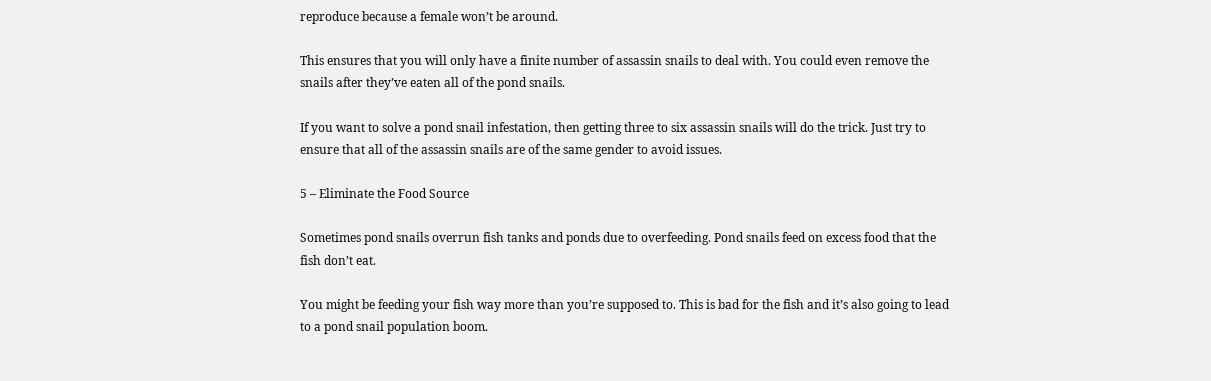reproduce because a female won’t be around.

This ensures that you will only have a finite number of assassin snails to deal with. You could even remove the snails after they’ve eaten all of the pond snails.

If you want to solve a pond snail infestation, then getting three to six assassin snails will do the trick. Just try to ensure that all of the assassin snails are of the same gender to avoid issues.

5 – Eliminate the Food Source

Sometimes pond snails overrun fish tanks and ponds due to overfeeding. Pond snails feed on excess food that the fish don’t eat.

You might be feeding your fish way more than you’re supposed to. This is bad for the fish and it’s also going to lead to a pond snail population boom.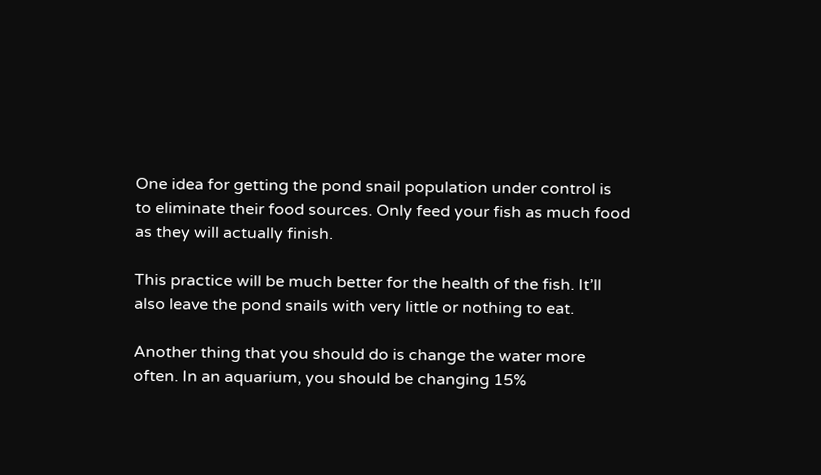One idea for getting the pond snail population under control is to eliminate their food sources. Only feed your fish as much food as they will actually finish.

This practice will be much better for the health of the fish. It’ll also leave the pond snails with very little or nothing to eat.

Another thing that you should do is change the water more often. In an aquarium, you should be changing 15%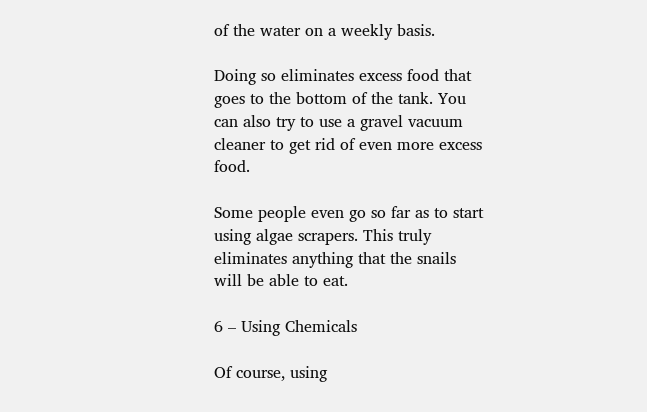of the water on a weekly basis.

Doing so eliminates excess food that goes to the bottom of the tank. You can also try to use a gravel vacuum cleaner to get rid of even more excess food.

Some people even go so far as to start using algae scrapers. This truly eliminates anything that the snails will be able to eat.

6 – Using Chemicals

Of course, using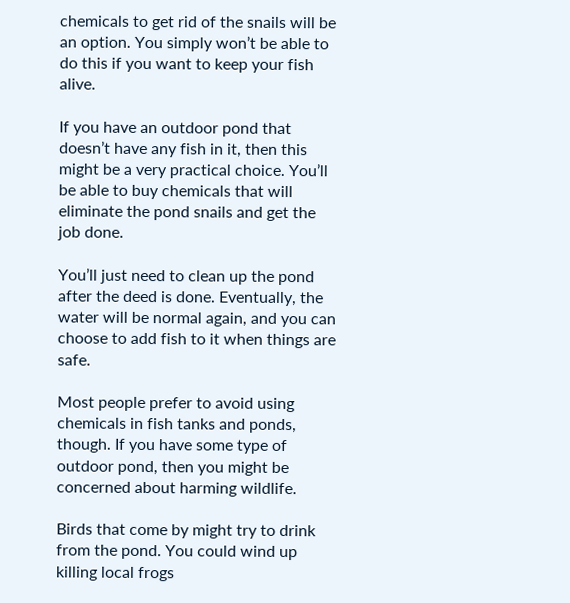chemicals to get rid of the snails will be an option. You simply won’t be able to do this if you want to keep your fish alive.

If you have an outdoor pond that doesn’t have any fish in it, then this might be a very practical choice. You’ll be able to buy chemicals that will eliminate the pond snails and get the job done.

You’ll just need to clean up the pond after the deed is done. Eventually, the water will be normal again, and you can choose to add fish to it when things are safe.

Most people prefer to avoid using chemicals in fish tanks and ponds, though. If you have some type of outdoor pond, then you might be concerned about harming wildlife.

Birds that come by might try to drink from the pond. You could wind up killing local frogs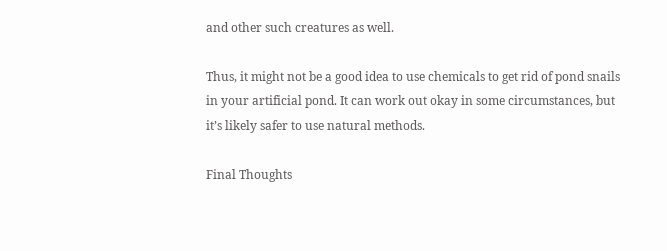and other such creatures as well.

Thus, it might not be a good idea to use chemicals to get rid of pond snails in your artificial pond. It can work out okay in some circumstances, but it’s likely safer to use natural methods.

Final Thoughts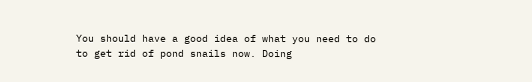You should have a good idea of what you need to do to get rid of pond snails now. Doing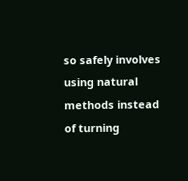so safely involves using natural methods instead of turning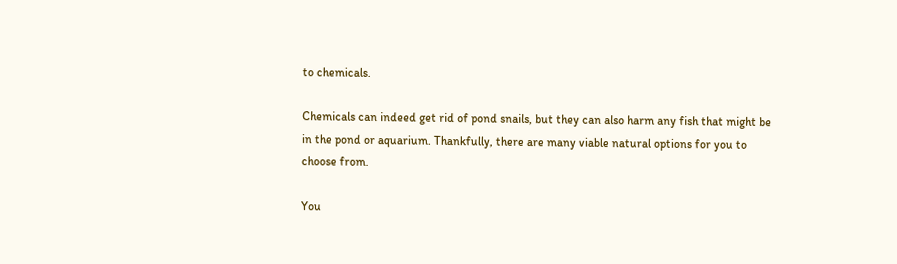to chemicals.

Chemicals can indeed get rid of pond snails, but they can also harm any fish that might be in the pond or aquarium. Thankfully, there are many viable natural options for you to choose from.

You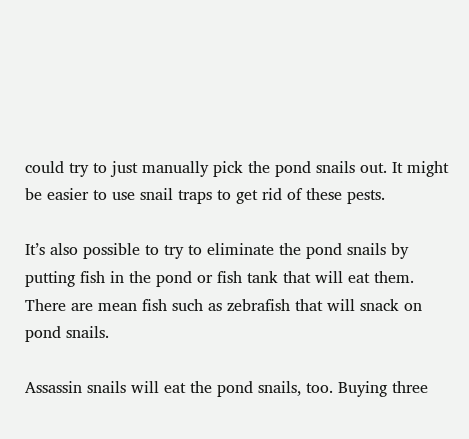could try to just manually pick the pond snails out. It might be easier to use snail traps to get rid of these pests.

It’s also possible to try to eliminate the pond snails by putting fish in the pond or fish tank that will eat them. There are mean fish such as zebrafish that will snack on pond snails.

Assassin snails will eat the pond snails, too. Buying three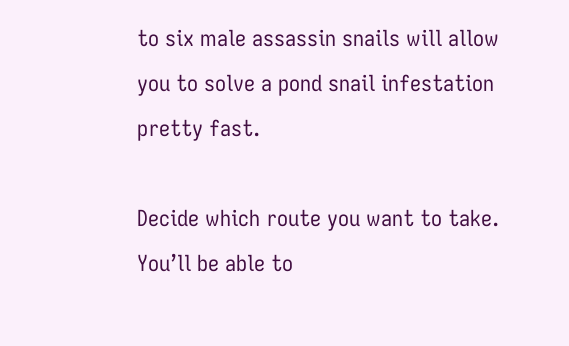to six male assassin snails will allow you to solve a pond snail infestation pretty fast.

Decide which route you want to take. You’ll be able to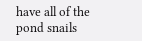have all of the pond snails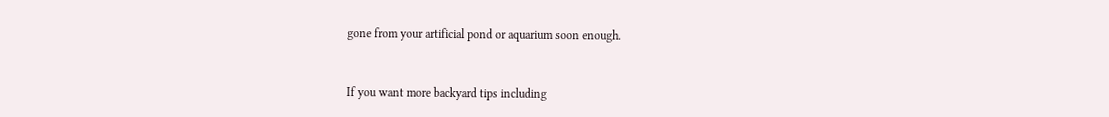gone from your artificial pond or aquarium soon enough.


If you want more backyard tips including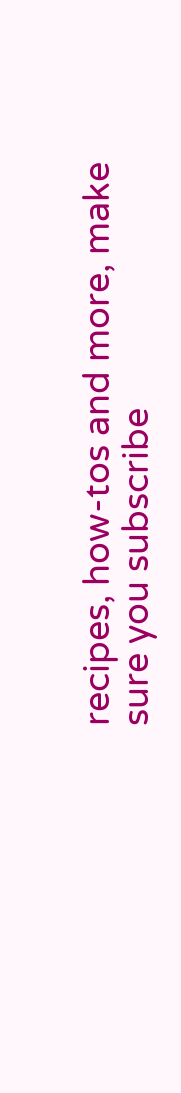recipes, how-tos and more, make sure you subscribe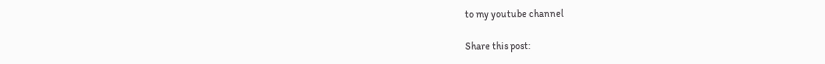to my youtube channel

Share this post: